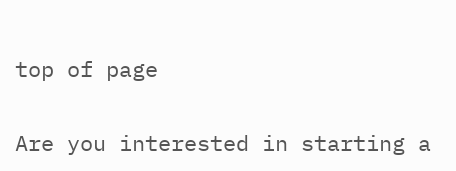top of page

Are you interested in starting a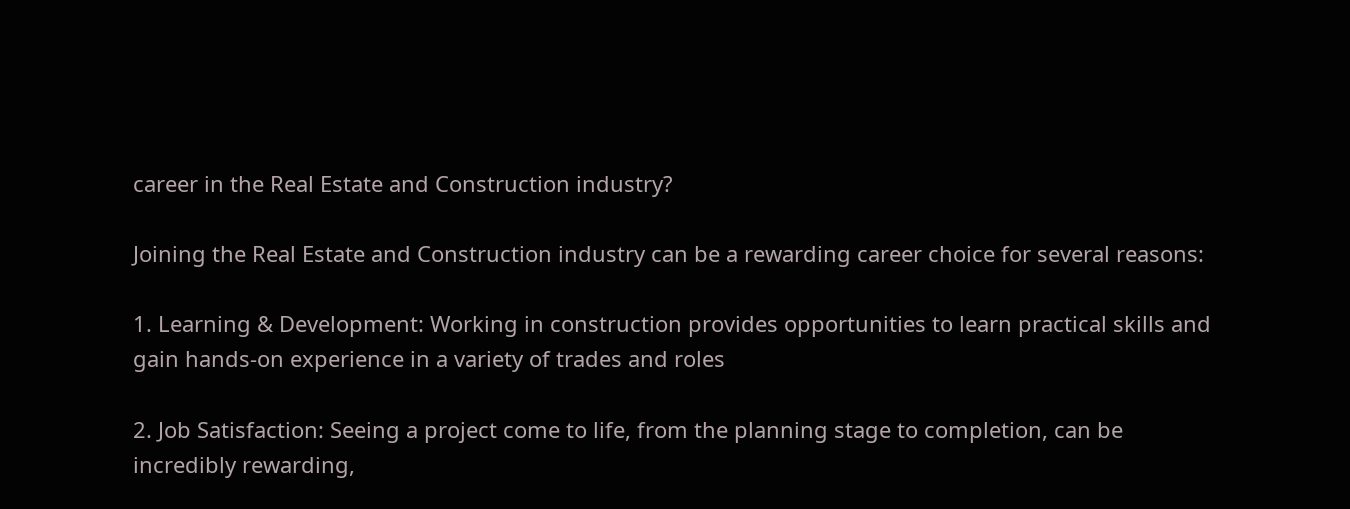career in the Real Estate and Construction industry?

Joining the Real Estate and Construction industry can be a rewarding career choice for several reasons:

1. Learning & Development: Working in construction provides opportunities to learn practical skills and gain hands-on experience in a variety of trades and roles

2. Job Satisfaction: Seeing a project come to life, from the planning stage to completion, can be incredibly rewarding,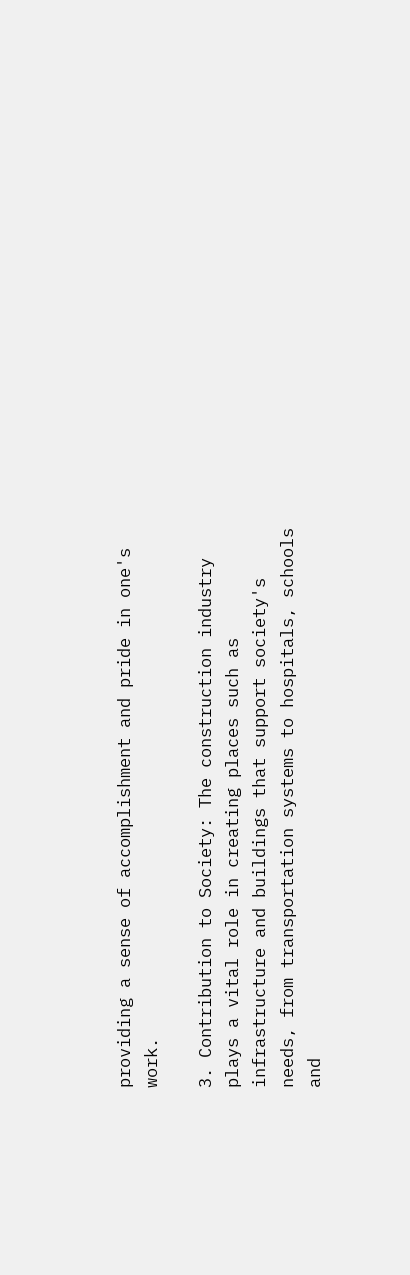providing a sense of accomplishment and pride in one's work.

3. Contribution to Society: The construction industry plays a vital role in creating places such as infrastructure and buildings that support society's needs, from transportation systems to hospitals, schools and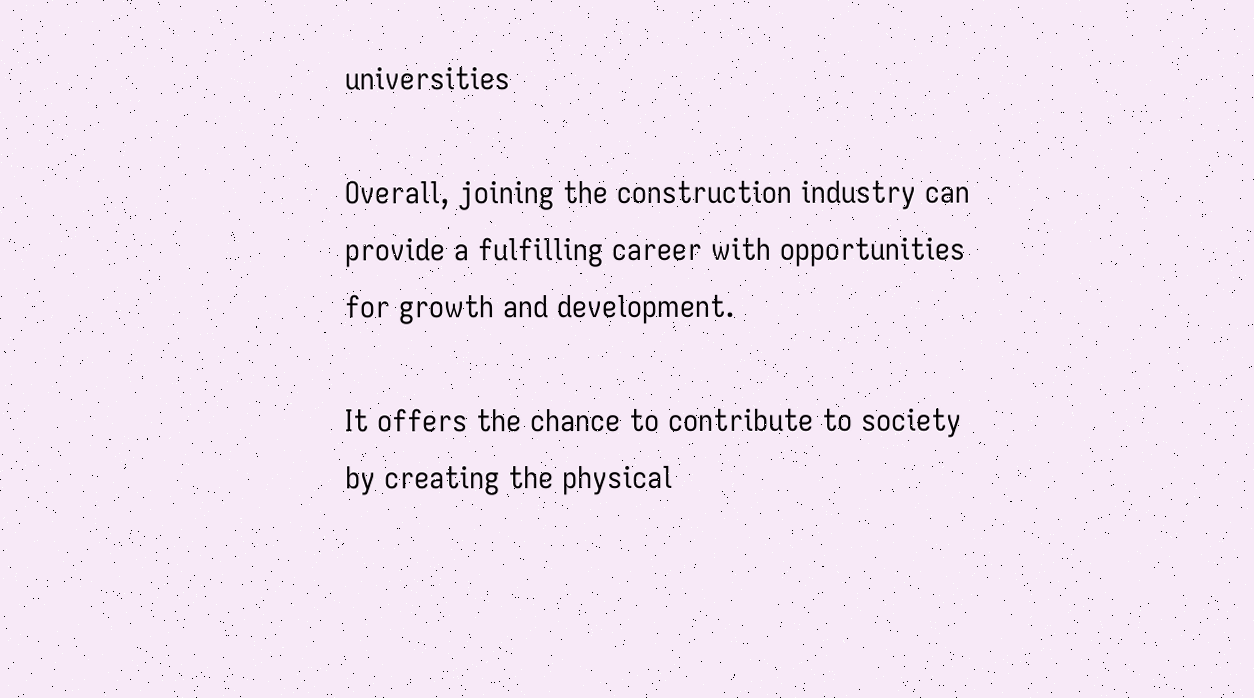universities

Overall, joining the construction industry can provide a fulfilling career with opportunities for growth and development.

It offers the chance to contribute to society by creating the physical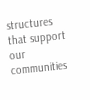structures that support our communities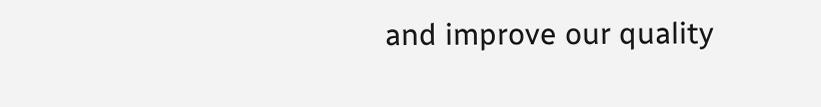and improve our quality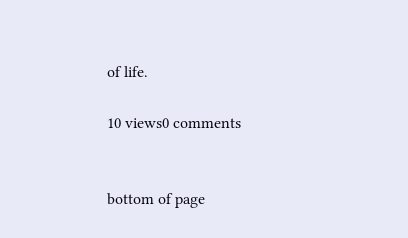of life.

10 views0 comments


bottom of page